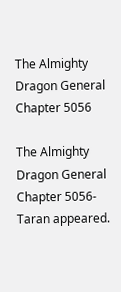The Almighty Dragon General Chapter 5056

The Almighty Dragon General Chapter 5056-Taran appeared.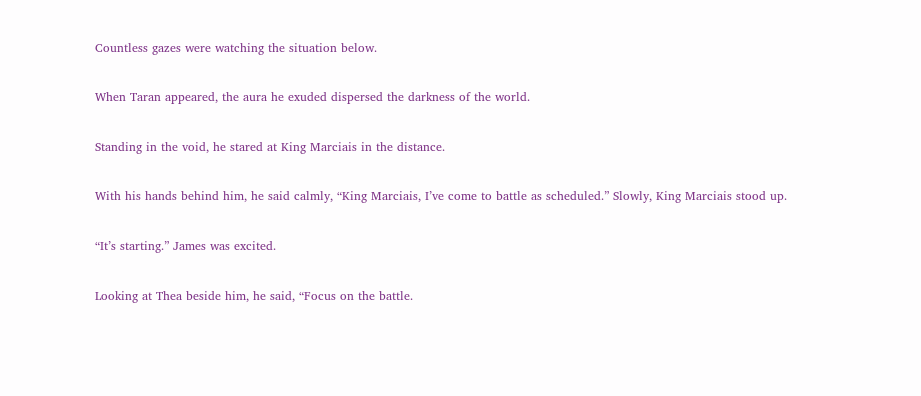Countless gazes were watching the situation below.

When Taran appeared, the aura he exuded dispersed the darkness of the world.

Standing in the void, he stared at King Marciais in the distance.

With his hands behind him, he said calmly, “King Marciais, I’ve come to battle as scheduled.” Slowly, King Marciais stood up.

“It’s starting.” James was excited.

Looking at Thea beside him, he said, “Focus on the battle.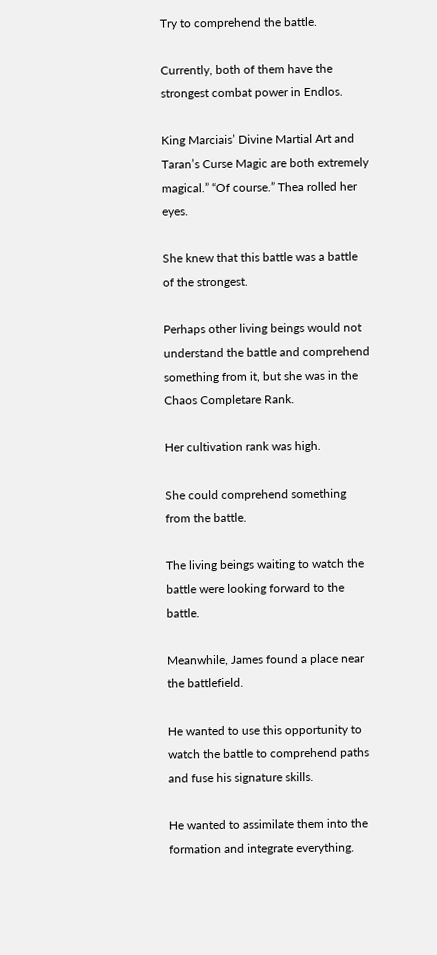Try to comprehend the battle.

Currently, both of them have the strongest combat power in Endlos.

King Marciais’ Divine Martial Art and Taran’s Curse Magic are both extremely magical.” “Of course.” Thea rolled her eyes.

She knew that this battle was a battle of the strongest.

Perhaps other living beings would not understand the battle and comprehend something from it, but she was in the Chaos Completare Rank.

Her cultivation rank was high.

She could comprehend something from the battle.

The living beings waiting to watch the battle were looking forward to the battle.

Meanwhile, James found a place near the battlefield.

He wanted to use this opportunity to watch the battle to comprehend paths and fuse his signature skills.

He wanted to assimilate them into the formation and integrate everything.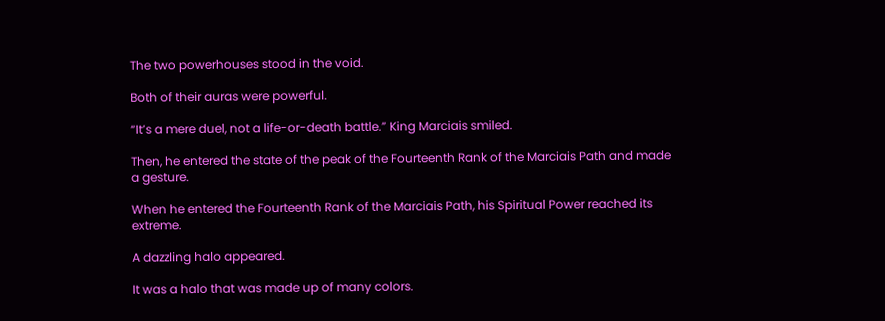The two powerhouses stood in the void.

Both of their auras were powerful.

“It’s a mere duel, not a life-or-death battle.” King Marciais smiled.

Then, he entered the state of the peak of the Fourteenth Rank of the Marciais Path and made a gesture.

When he entered the Fourteenth Rank of the Marciais Path, his Spiritual Power reached its extreme.

A dazzling halo appeared.

It was a halo that was made up of many colors.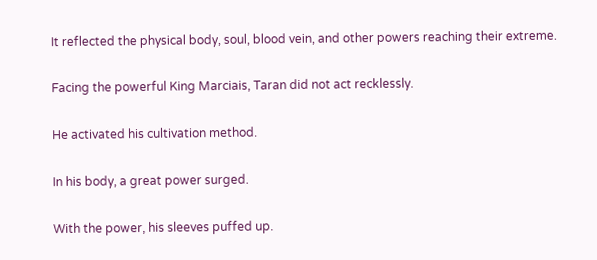It reflected the physical body, soul, blood vein, and other powers reaching their extreme.

Facing the powerful King Marciais, Taran did not act recklessly.

He activated his cultivation method.

In his body, a great power surged.

With the power, his sleeves puffed up.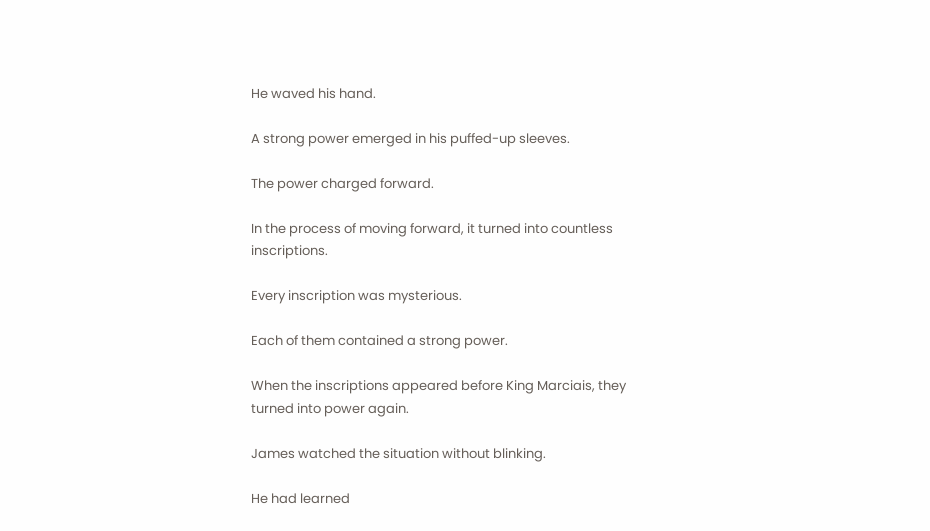He waved his hand.

A strong power emerged in his puffed-up sleeves.

The power charged forward.

In the process of moving forward, it turned into countless inscriptions.

Every inscription was mysterious.

Each of them contained a strong power.

When the inscriptions appeared before King Marciais, they turned into power again.

James watched the situation without blinking.

He had learned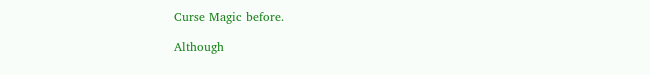Curse Magic before.

Although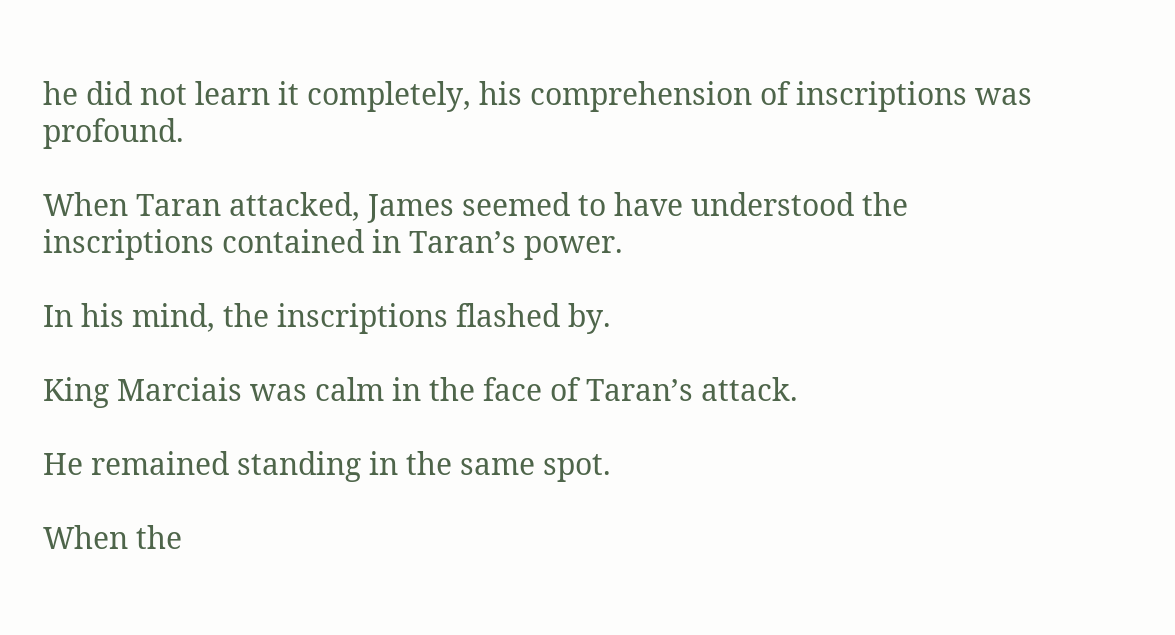he did not learn it completely, his comprehension of inscriptions was profound.

When Taran attacked, James seemed to have understood the inscriptions contained in Taran’s power.

In his mind, the inscriptions flashed by.

King Marciais was calm in the face of Taran’s attack.

He remained standing in the same spot.

When the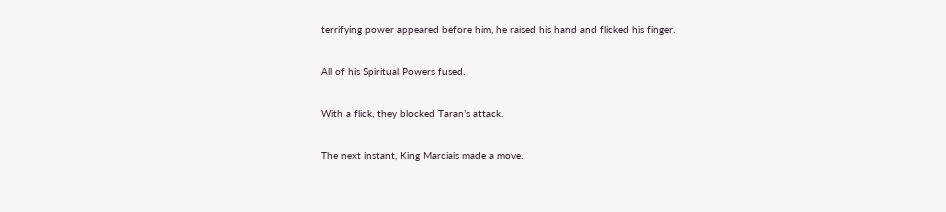terrifying power appeared before him, he raised his hand and flicked his finger.

All of his Spiritual Powers fused.

With a flick, they blocked Taran’s attack.

The next instant, King Marciais made a move.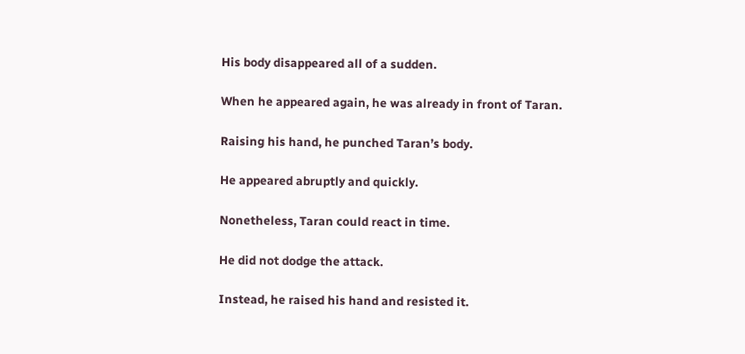His body disappeared all of a sudden.

When he appeared again, he was already in front of Taran.

Raising his hand, he punched Taran’s body.

He appeared abruptly and quickly.

Nonetheless, Taran could react in time.

He did not dodge the attack.

Instead, he raised his hand and resisted it.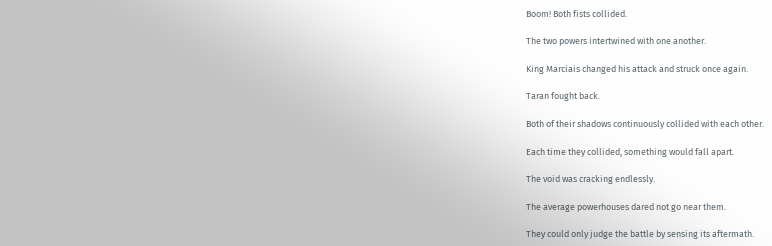Boom! Both fists collided.

The two powers intertwined with one another.

King Marciais changed his attack and struck once again.

Taran fought back.

Both of their shadows continuously collided with each other.

Each time they collided, something would fall apart.

The void was cracking endlessly.

The average powerhouses dared not go near them.

They could only judge the battle by sensing its aftermath.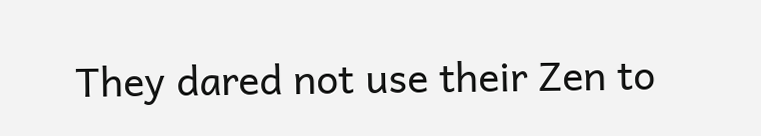They dared not use their Zen to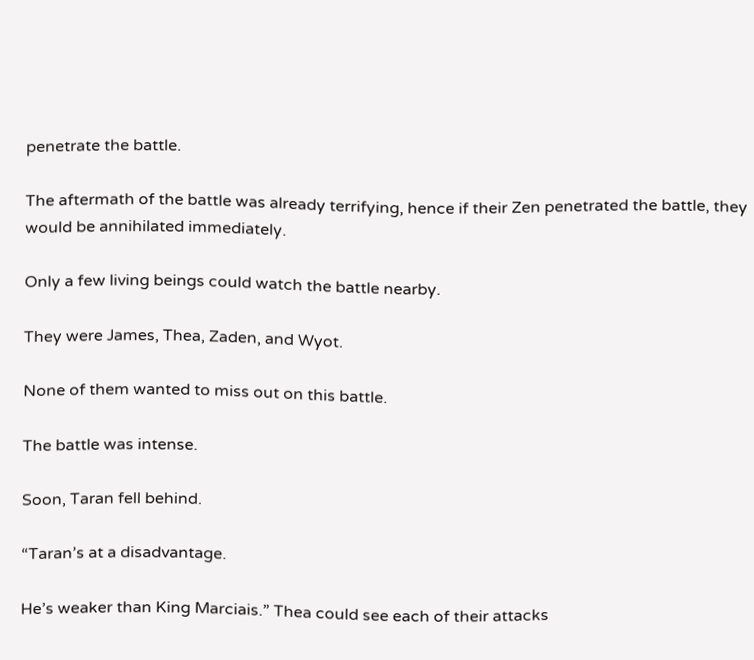penetrate the battle.

The aftermath of the battle was already terrifying, hence if their Zen penetrated the battle, they would be annihilated immediately.

Only a few living beings could watch the battle nearby.

They were James, Thea, Zaden, and Wyot.

None of them wanted to miss out on this battle.

The battle was intense.

Soon, Taran fell behind.

“Taran’s at a disadvantage.

He’s weaker than King Marciais.” Thea could see each of their attacks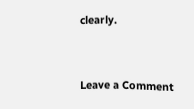clearly.


Leave a Comment